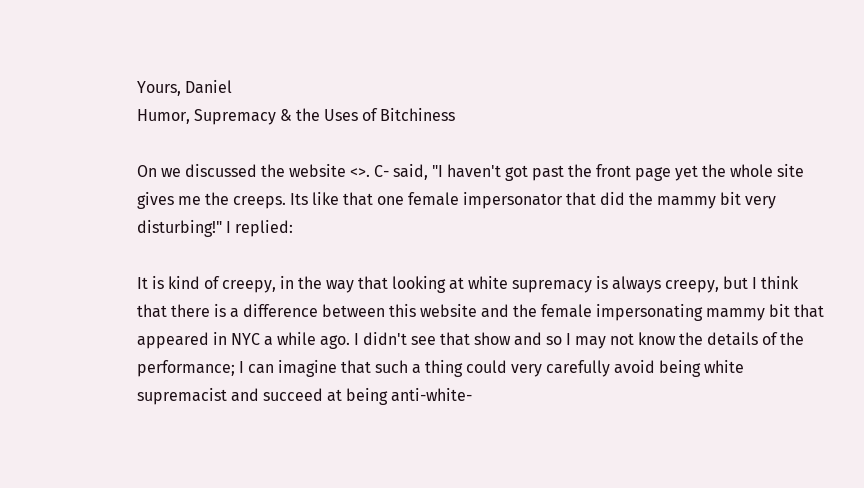Yours, Daniel
Humor, Supremacy & the Uses of Bitchiness

On we discussed the website <>. C- said, "I haven't got past the front page yet the whole site gives me the creeps. Its like that one female impersonator that did the mammy bit very disturbing!" I replied:

It is kind of creepy, in the way that looking at white supremacy is always creepy, but I think that there is a difference between this website and the female impersonating mammy bit that appeared in NYC a while ago. I didn't see that show and so I may not know the details of the performance; I can imagine that such a thing could very carefully avoid being white supremacist and succeed at being anti-white-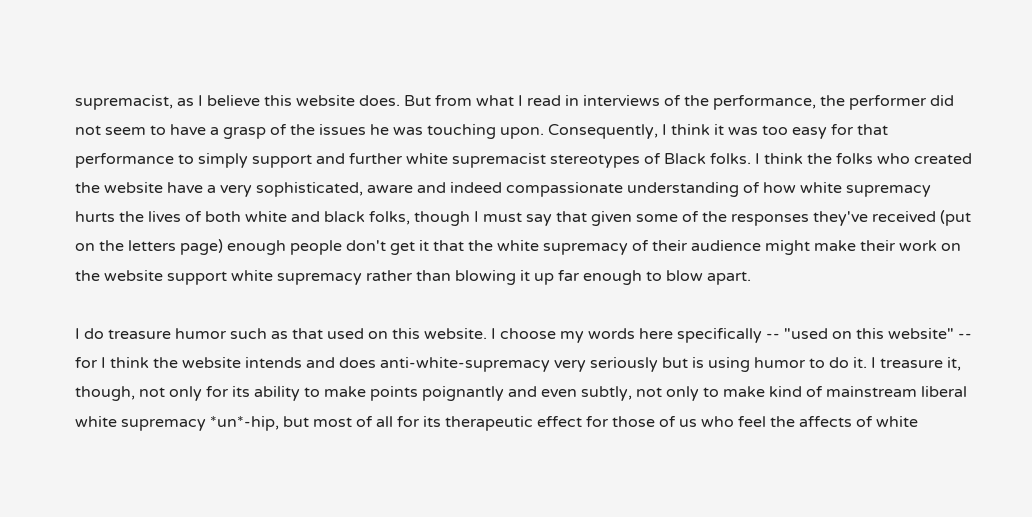supremacist, as I believe this website does. But from what I read in interviews of the performance, the performer did not seem to have a grasp of the issues he was touching upon. Consequently, I think it was too easy for that performance to simply support and further white supremacist stereotypes of Black folks. I think the folks who created the website have a very sophisticated, aware and indeed compassionate understanding of how white supremacy hurts the lives of both white and black folks, though I must say that given some of the responses they've received (put on the letters page) enough people don't get it that the white supremacy of their audience might make their work on the website support white supremacy rather than blowing it up far enough to blow apart.

I do treasure humor such as that used on this website. I choose my words here specifically -- "used on this website" -- for I think the website intends and does anti-white-supremacy very seriously but is using humor to do it. I treasure it, though, not only for its ability to make points poignantly and even subtly, not only to make kind of mainstream liberal white supremacy *un*-hip, but most of all for its therapeutic effect for those of us who feel the affects of white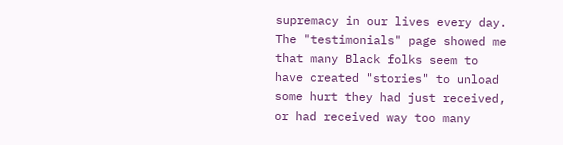supremacy in our lives every day. The "testimonials" page showed me that many Black folks seem to have created "stories" to unload some hurt they had just received, or had received way too many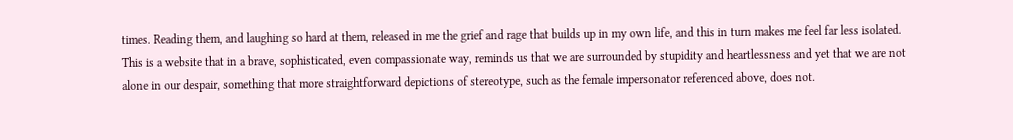times. Reading them, and laughing so hard at them, released in me the grief and rage that builds up in my own life, and this in turn makes me feel far less isolated. This is a website that in a brave, sophisticated, even compassionate way, reminds us that we are surrounded by stupidity and heartlessness and yet that we are not alone in our despair, something that more straightforward depictions of stereotype, such as the female impersonator referenced above, does not.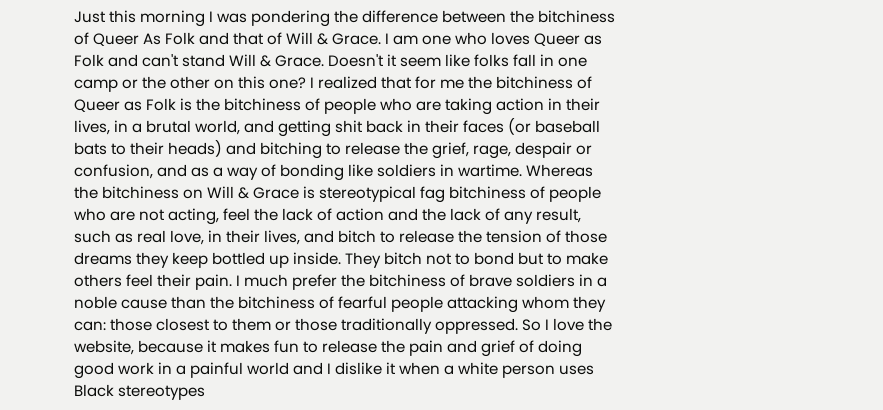Just this morning I was pondering the difference between the bitchiness of Queer As Folk and that of Will & Grace. I am one who loves Queer as Folk and can't stand Will & Grace. Doesn't it seem like folks fall in one camp or the other on this one? I realized that for me the bitchiness of Queer as Folk is the bitchiness of people who are taking action in their lives, in a brutal world, and getting shit back in their faces (or baseball bats to their heads) and bitching to release the grief, rage, despair or confusion, and as a way of bonding like soldiers in wartime. Whereas the bitchiness on Will & Grace is stereotypical fag bitchiness of people who are not acting, feel the lack of action and the lack of any result, such as real love, in their lives, and bitch to release the tension of those dreams they keep bottled up inside. They bitch not to bond but to make others feel their pain. I much prefer the bitchiness of brave soldiers in a noble cause than the bitchiness of fearful people attacking whom they can: those closest to them or those traditionally oppressed. So I love the website, because it makes fun to release the pain and grief of doing good work in a painful world and I dislike it when a white person uses Black stereotypes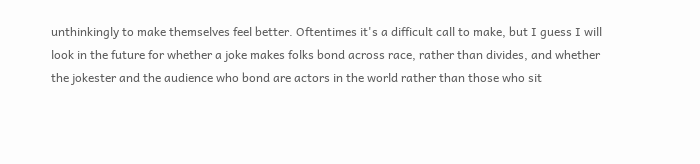unthinkingly to make themselves feel better. Oftentimes it's a difficult call to make, but I guess I will look in the future for whether a joke makes folks bond across race, rather than divides, and whether the jokester and the audience who bond are actors in the world rather than those who sit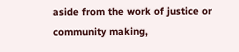aside from the work of justice or community making,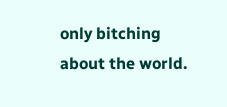only bitching about the world.